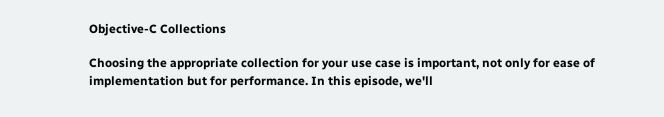Objective-C Collections

Choosing the appropriate collection for your use case is important, not only for ease of implementation but for performance. In this episode, we'll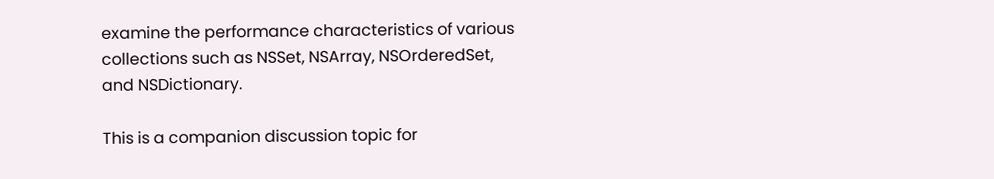examine the performance characteristics of various collections such as NSSet, NSArray, NSOrderedSet, and NSDictionary.

This is a companion discussion topic for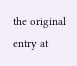the original entry at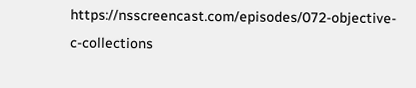https://nsscreencast.com/episodes/072-objective-c-collections